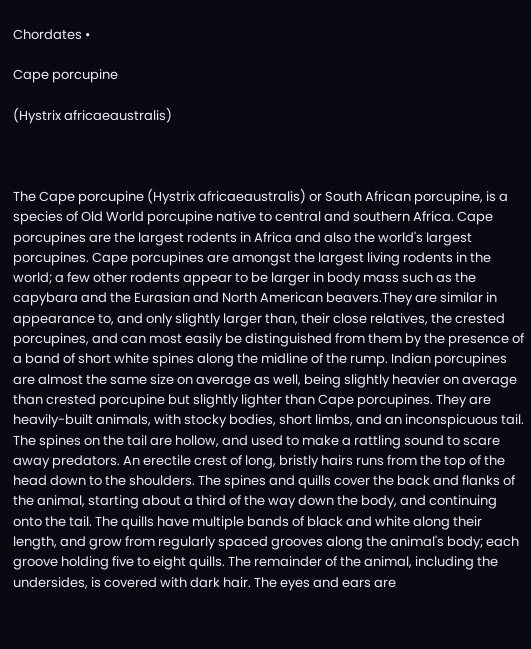Chordates •

Cape porcupine

(Hystrix africaeaustralis)



The Cape porcupine (Hystrix africaeaustralis) or South African porcupine, is a species of Old World porcupine native to central and southern Africa. Cape porcupines are the largest rodents in Africa and also the world's largest porcupines. Cape porcupines are amongst the largest living rodents in the world; a few other rodents appear to be larger in body mass such as the capybara and the Eurasian and North American beavers.They are similar in appearance to, and only slightly larger than, their close relatives, the crested porcupines, and can most easily be distinguished from them by the presence of a band of short white spines along the midline of the rump. Indian porcupines are almost the same size on average as well, being slightly heavier on average than crested porcupine but slightly lighter than Cape porcupines. They are heavily-built animals, with stocky bodies, short limbs, and an inconspicuous tail. The spines on the tail are hollow, and used to make a rattling sound to scare away predators. An erectile crest of long, bristly hairs runs from the top of the head down to the shoulders. The spines and quills cover the back and flanks of the animal, starting about a third of the way down the body, and continuing onto the tail. The quills have multiple bands of black and white along their length, and grow from regularly spaced grooves along the animal's body; each groove holding five to eight quills. The remainder of the animal, including the undersides, is covered with dark hair. The eyes and ears are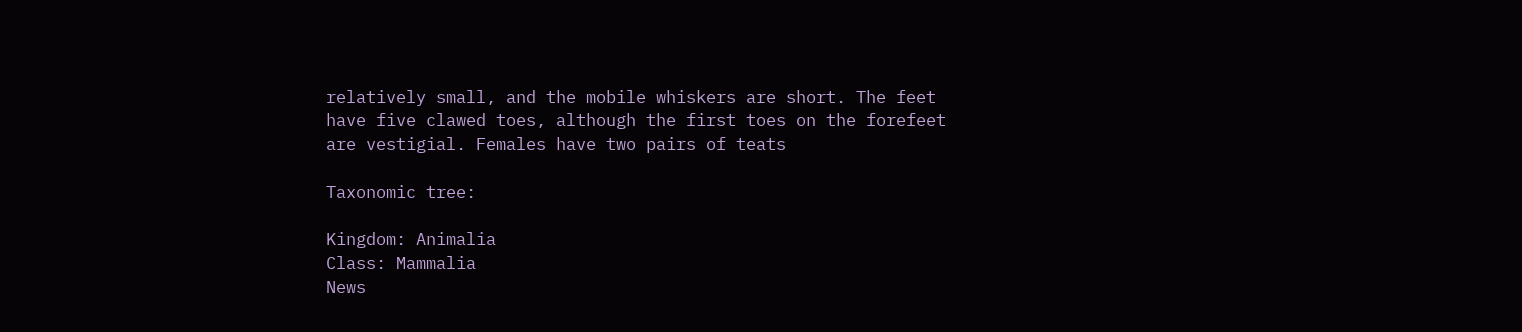relatively small, and the mobile whiskers are short. The feet have five clawed toes, although the first toes on the forefeet are vestigial. Females have two pairs of teats

Taxonomic tree:

Kingdom: Animalia
Class: Mammalia
News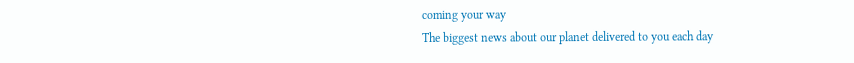coming your way
The biggest news about our planet delivered to you each day